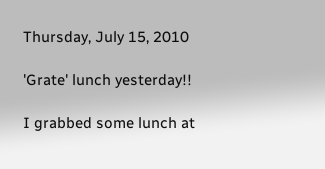Thursday, July 15, 2010

'Grate' lunch yesterday!!

I grabbed some lunch at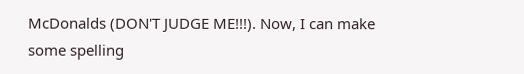McDonalds (DON'T JUDGE ME!!!). Now, I can make some spelling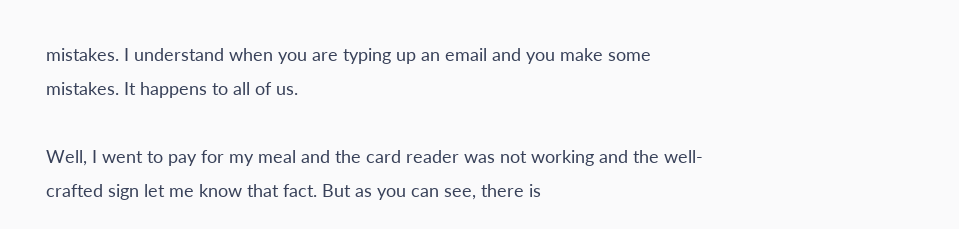mistakes. I understand when you are typing up an email and you make some mistakes. It happens to all of us.

Well, I went to pay for my meal and the card reader was not working and the well-crafted sign let me know that fact. But as you can see, there is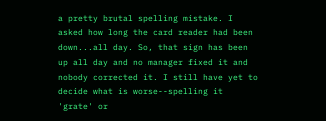a pretty brutal spelling mistake. I asked how long the card reader had been down...all day. So, that sign has been up all day and no manager fixed it and nobody corrected it. I still have yet to decide what is worse--spelling it 'grate' or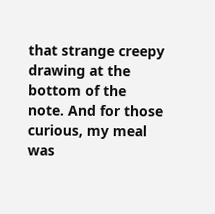that strange creepy drawing at the bottom of the note. And for those curious, my meal was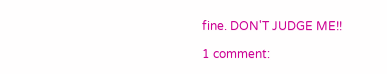fine. DON'T JUDGE ME!!

1 comment: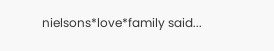nielsons*love*family said...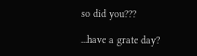so did you???

...have a grate day?